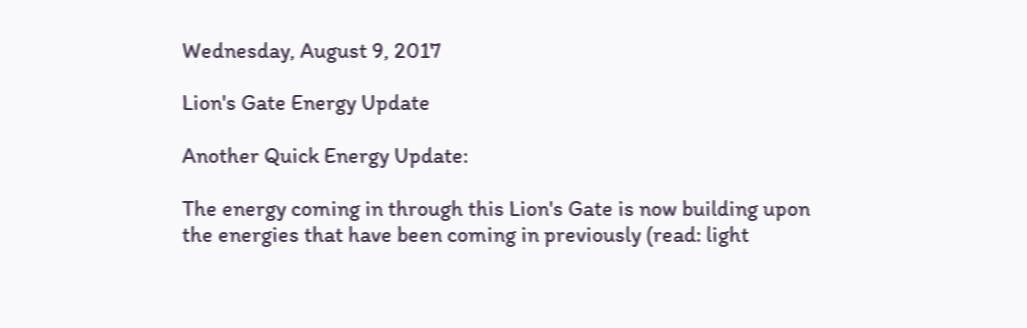Wednesday, August 9, 2017

Lion's Gate Energy Update

Another Quick Energy Update:

The energy coming in through this Lion's Gate is now building upon the energies that have been coming in previously (read: light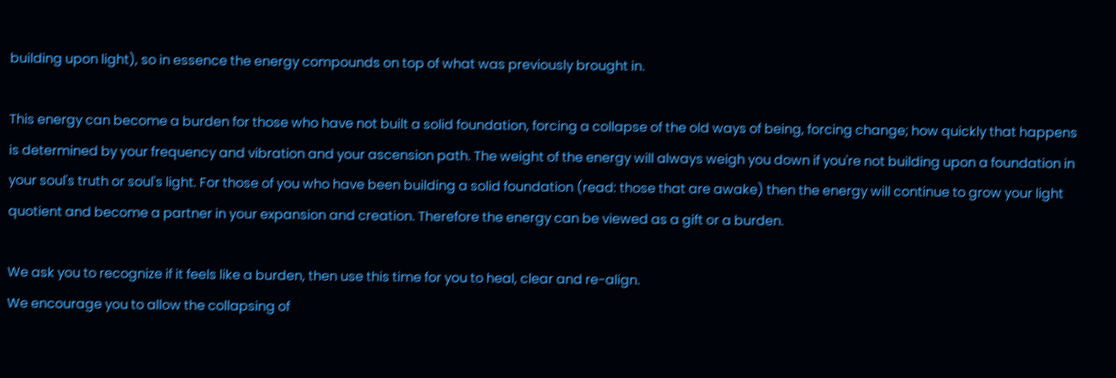building upon light), so in essence the energy compounds on top of what was previously brought in.

This energy can become a burden for those who have not built a solid foundation, forcing a collapse of the old ways of being, forcing change; how quickly that happens is determined by your frequency and vibration and your ascension path. The weight of the energy will always weigh you down if you're not building upon a foundation in your soul's truth or soul's light. For those of you who have been building a solid foundation (read: those that are awake) then the energy will continue to grow your light quotient and become a partner in your expansion and creation. Therefore the energy can be viewed as a gift or a burden.

We ask you to recognize if it feels like a burden, then use this time for you to heal, clear and re-align.
We encourage you to allow the collapsing of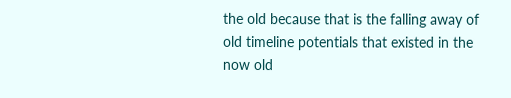the old because that is the falling away of old timeline potentials that existed in the now old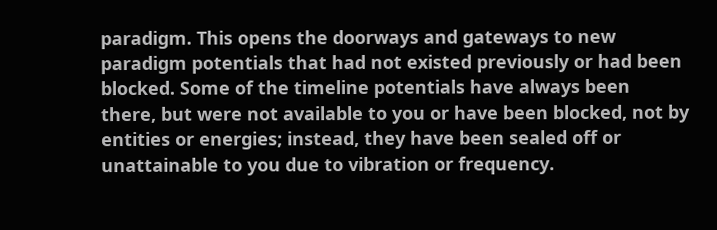paradigm. This opens the doorways and gateways to new paradigm potentials that had not existed previously or had been blocked. Some of the timeline potentials have always been there, but were not available to you or have been blocked, not by entities or energies; instead, they have been sealed off or unattainable to you due to vibration or frequency.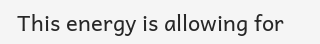This energy is allowing for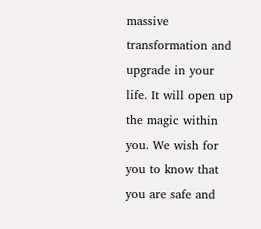massive transformation and upgrade in your life. It will open up the magic within you. We wish for you to know that you are safe and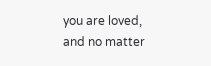you are loved, and no matter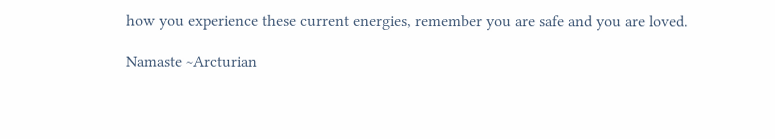how you experience these current energies, remember you are safe and you are loved.

Namaste ~Arcturian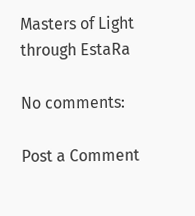Masters of Light through EstaRa

No comments:

Post a Comment